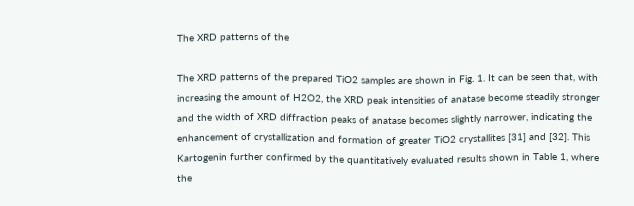The XRD patterns of the

The XRD patterns of the prepared TiO2 samples are shown in Fig. 1. It can be seen that, with increasing the amount of H2O2, the XRD peak intensities of anatase become steadily stronger and the width of XRD diffraction peaks of anatase becomes slightly narrower, indicating the enhancement of crystallization and formation of greater TiO2 crystallites [31] and [32]. This Kartogenin further confirmed by the quantitatively evaluated results shown in Table 1, where the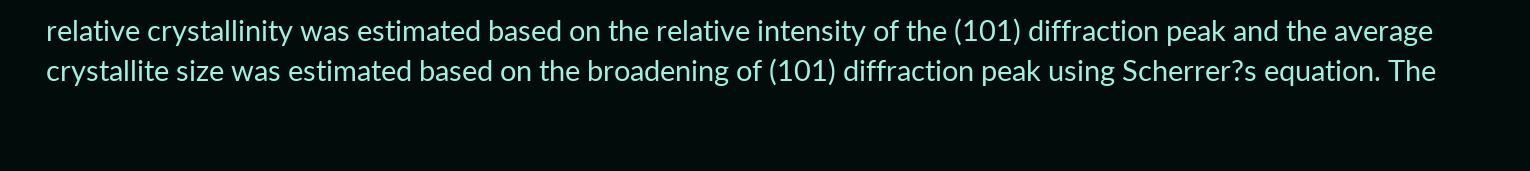relative crystallinity was estimated based on the relative intensity of the (101) diffraction peak and the average crystallite size was estimated based on the broadening of (101) diffraction peak using Scherrer?s equation. The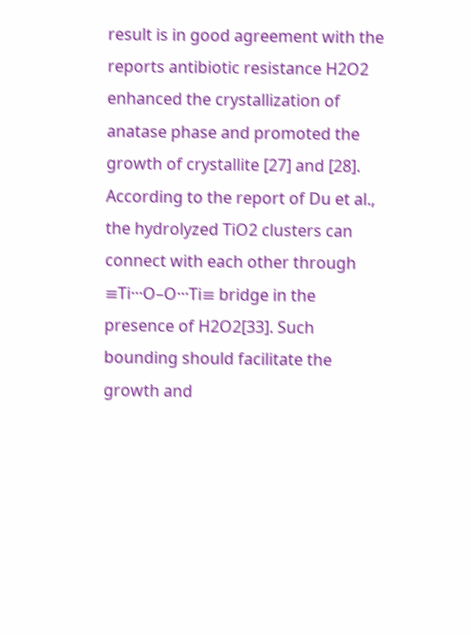result is in good agreement with the reports antibiotic resistance H2O2 enhanced the crystallization of anatase phase and promoted the growth of crystallite [27] and [28]. According to the report of Du et al., the hydrolyzed TiO2 clusters can connect with each other through ≡Ti···O–O···Ti≡ bridge in the presence of H2O2[33]. Such bounding should facilitate the growth and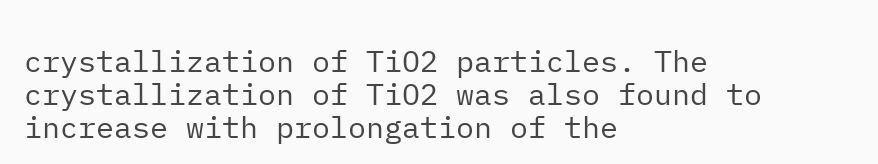crystallization of TiO2 particles. The crystallization of TiO2 was also found to increase with prolongation of the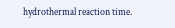hydrothermal reaction time.